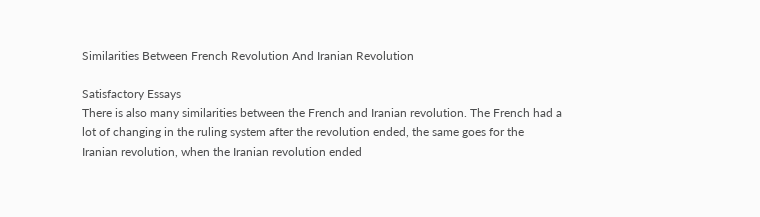Similarities Between French Revolution And Iranian Revolution

Satisfactory Essays
There is also many similarities between the French and Iranian revolution. The French had a lot of changing in the ruling system after the revolution ended, the same goes for the Iranian revolution, when the Iranian revolution ended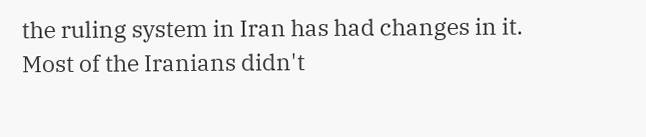the ruling system in Iran has had changes in it. Most of the Iranians didn't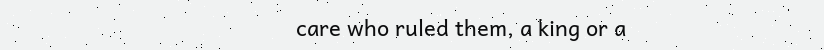care who ruled them, a king or a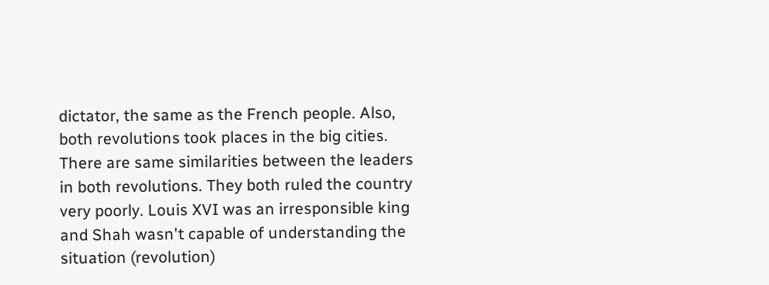dictator, the same as the French people. Also, both revolutions took places in the big cities. There are same similarities between the leaders in both revolutions. They both ruled the country very poorly. Louis XVI was an irresponsible king and Shah wasn't capable of understanding the situation (revolution)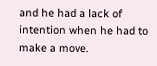and he had a lack of intention when he had to make a move.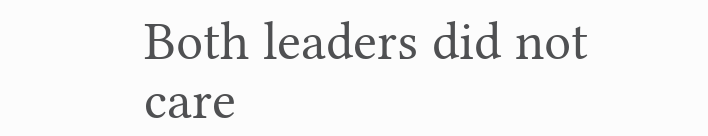Both leaders did not care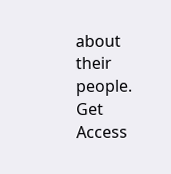about their people.
Get Access